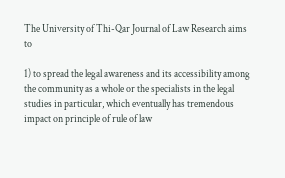The University of Thi-Qar Journal of Law Research aims to

1) to spread the legal awareness and its accessibility among the community as a whole or the specialists in the legal studies in particular, which eventually has tremendous impact on principle of rule of law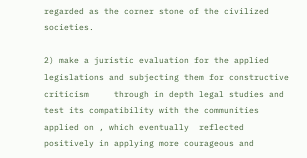regarded as the corner stone of the civilized societies.

2) make a juristic evaluation for the applied legislations and subjecting them for constructive  criticism     through in depth legal studies and test its compatibility with the communities applied on , which eventually  reflected positively in applying more courageous and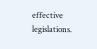effective legislations.